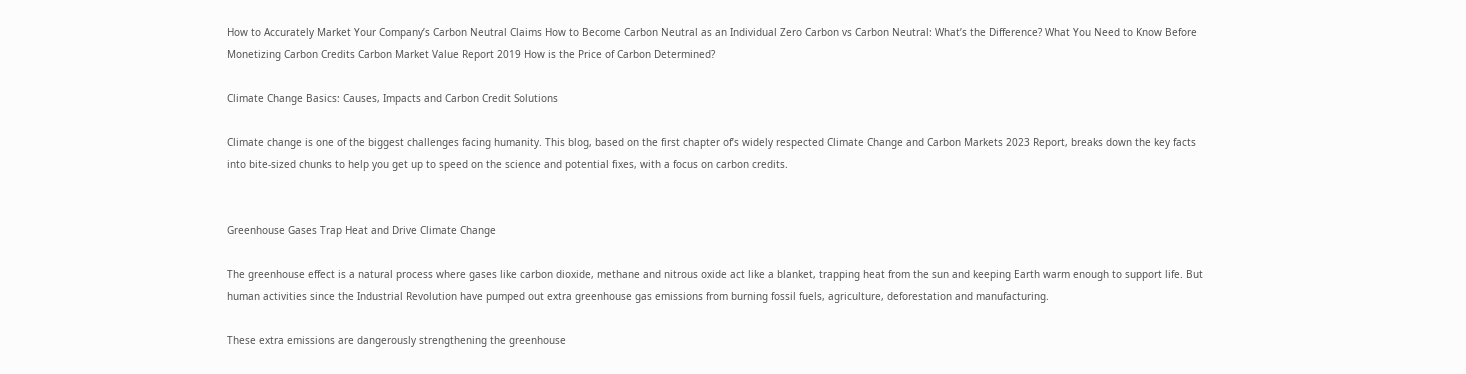How to Accurately Market Your Company’s Carbon Neutral Claims How to Become Carbon Neutral as an Individual Zero Carbon vs Carbon Neutral: What’s the Difference? What You Need to Know Before Monetizing Carbon Credits Carbon Market Value Report 2019 How is the Price of Carbon Determined?

Climate Change Basics: Causes, Impacts and Carbon Credit Solutions

Climate change is one of the biggest challenges facing humanity. This blog, based on the first chapter of’s widely respected Climate Change and Carbon Markets 2023 Report, breaks down the key facts into bite-sized chunks to help you get up to speed on the science and potential fixes, with a focus on carbon credits.


Greenhouse Gases Trap Heat and Drive Climate Change

The greenhouse effect is a natural process where gases like carbon dioxide, methane and nitrous oxide act like a blanket, trapping heat from the sun and keeping Earth warm enough to support life. But human activities since the Industrial Revolution have pumped out extra greenhouse gas emissions from burning fossil fuels, agriculture, deforestation and manufacturing.

These extra emissions are dangerously strengthening the greenhouse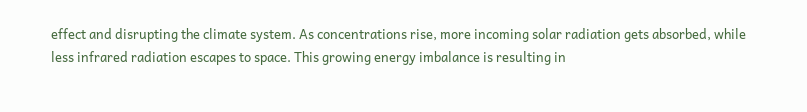effect and disrupting the climate system. As concentrations rise, more incoming solar radiation gets absorbed, while less infrared radiation escapes to space. This growing energy imbalance is resulting in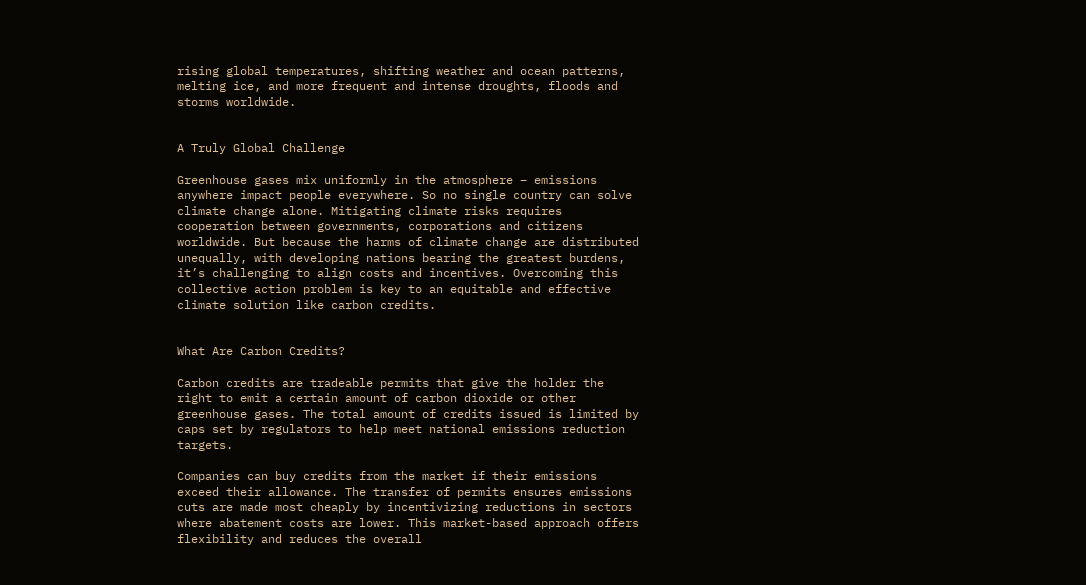rising global temperatures, shifting weather and ocean patterns, melting ice, and more frequent and intense droughts, floods and storms worldwide.


A Truly Global Challenge

Greenhouse gases mix uniformly in the atmosphere – emissions anywhere impact people everywhere. So no single country can solve climate change alone. Mitigating climate risks requires cooperation between governments, corporations and citizens worldwide. But because the harms of climate change are distributed unequally, with developing nations bearing the greatest burdens, it’s challenging to align costs and incentives. Overcoming this collective action problem is key to an equitable and effective climate solution like carbon credits.


What Are Carbon Credits?

Carbon credits are tradeable permits that give the holder the right to emit a certain amount of carbon dioxide or other greenhouse gases. The total amount of credits issued is limited by caps set by regulators to help meet national emissions reduction targets.

Companies can buy credits from the market if their emissions exceed their allowance. The transfer of permits ensures emissions cuts are made most cheaply by incentivizing reductions in sectors where abatement costs are lower. This market-based approach offers flexibility and reduces the overall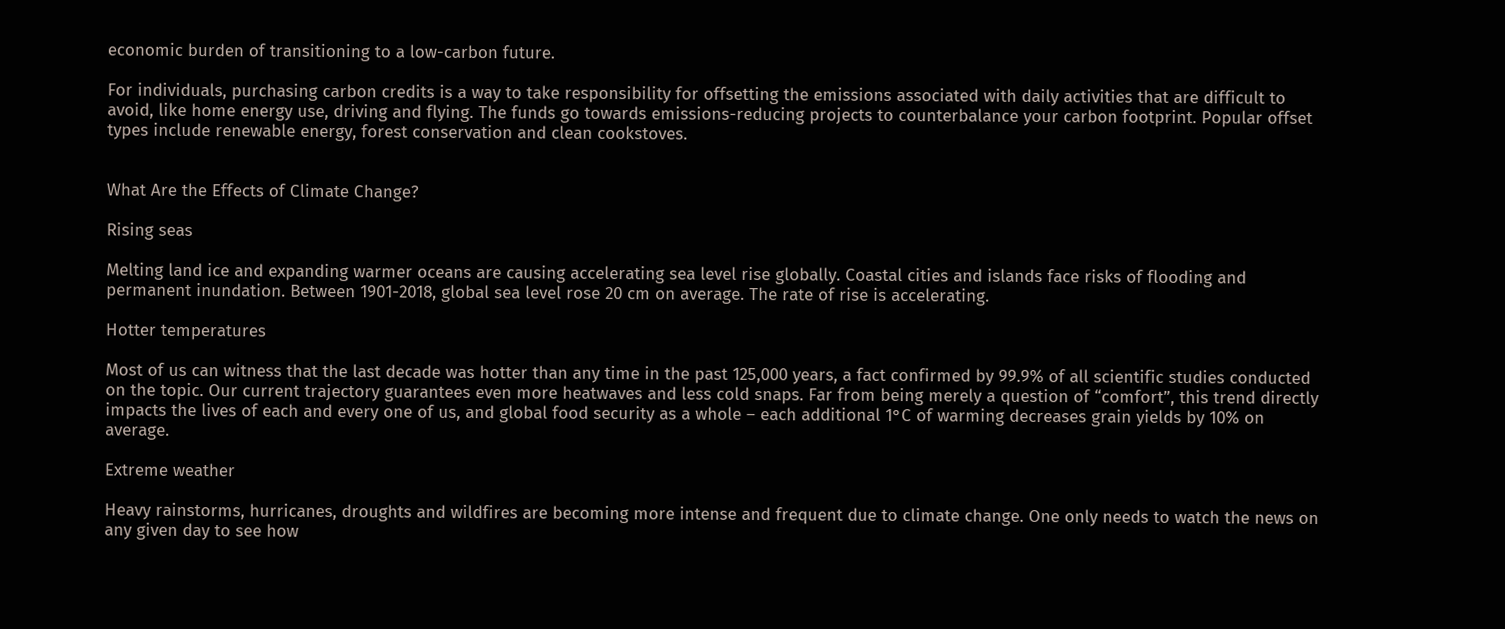economic burden of transitioning to a low-carbon future.

For individuals, purchasing carbon credits is a way to take responsibility for offsetting the emissions associated with daily activities that are difficult to avoid, like home energy use, driving and flying. The funds go towards emissions-reducing projects to counterbalance your carbon footprint. Popular offset types include renewable energy, forest conservation and clean cookstoves.


What Are the Effects of Climate Change?

Rising seas

Melting land ice and expanding warmer oceans are causing accelerating sea level rise globally. Coastal cities and islands face risks of flooding and permanent inundation. Between 1901-2018, global sea level rose 20 cm on average. The rate of rise is accelerating.

Hotter temperatures

Most of us can witness that the last decade was hotter than any time in the past 125,000 years, a fact confirmed by 99.9% of all scientific studies conducted on the topic. Our current trajectory guarantees even more heatwaves and less cold snaps. Far from being merely a question of “comfort”, this trend directly impacts the lives of each and every one of us, and global food security as a whole – each additional 1°C of warming decreases grain yields by 10% on average.

Extreme weather

Heavy rainstorms, hurricanes, droughts and wildfires are becoming more intense and frequent due to climate change. One only needs to watch the news on any given day to see how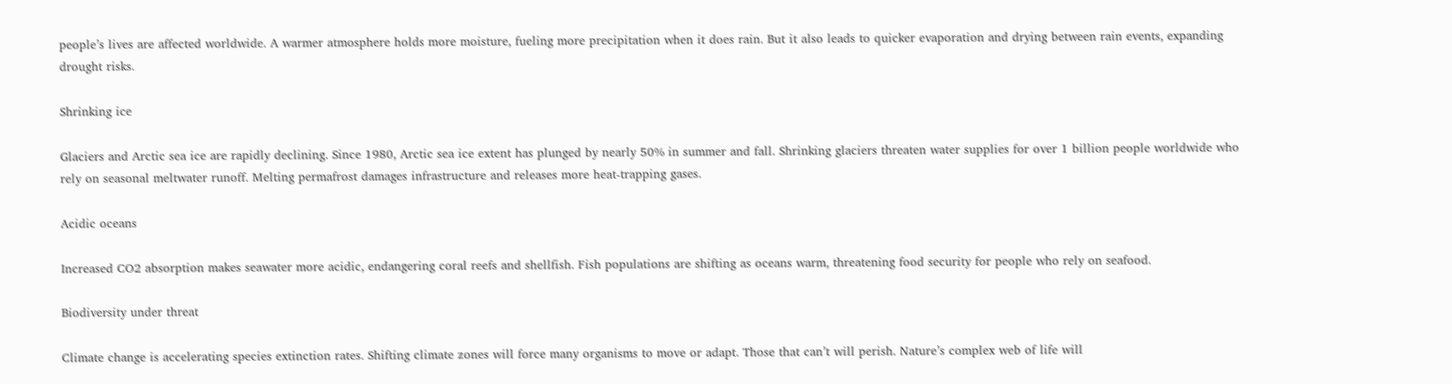people’s lives are affected worldwide. A warmer atmosphere holds more moisture, fueling more precipitation when it does rain. But it also leads to quicker evaporation and drying between rain events, expanding drought risks.

Shrinking ice

Glaciers and Arctic sea ice are rapidly declining. Since 1980, Arctic sea ice extent has plunged by nearly 50% in summer and fall. Shrinking glaciers threaten water supplies for over 1 billion people worldwide who rely on seasonal meltwater runoff. Melting permafrost damages infrastructure and releases more heat-trapping gases.

Acidic oceans

Increased CO2 absorption makes seawater more acidic, endangering coral reefs and shellfish. Fish populations are shifting as oceans warm, threatening food security for people who rely on seafood.

Biodiversity under threat

Climate change is accelerating species extinction rates. Shifting climate zones will force many organisms to move or adapt. Those that can’t will perish. Nature’s complex web of life will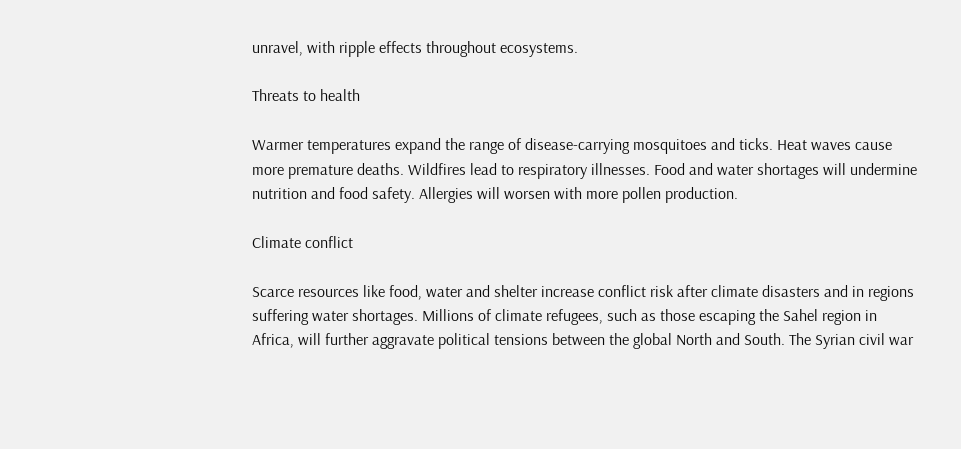unravel, with ripple effects throughout ecosystems.

Threats to health

Warmer temperatures expand the range of disease-carrying mosquitoes and ticks. Heat waves cause more premature deaths. Wildfires lead to respiratory illnesses. Food and water shortages will undermine nutrition and food safety. Allergies will worsen with more pollen production.

Climate conflict

Scarce resources like food, water and shelter increase conflict risk after climate disasters and in regions suffering water shortages. Millions of climate refugees, such as those escaping the Sahel region in Africa, will further aggravate political tensions between the global North and South. The Syrian civil war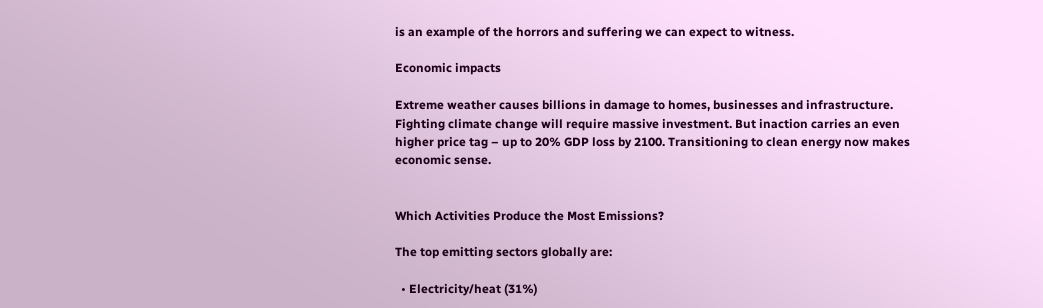is an example of the horrors and suffering we can expect to witness.

Economic impacts

Extreme weather causes billions in damage to homes, businesses and infrastructure. Fighting climate change will require massive investment. But inaction carries an even higher price tag – up to 20% GDP loss by 2100. Transitioning to clean energy now makes economic sense.


Which Activities Produce the Most Emissions?

The top emitting sectors globally are:

  • Electricity/heat (31%)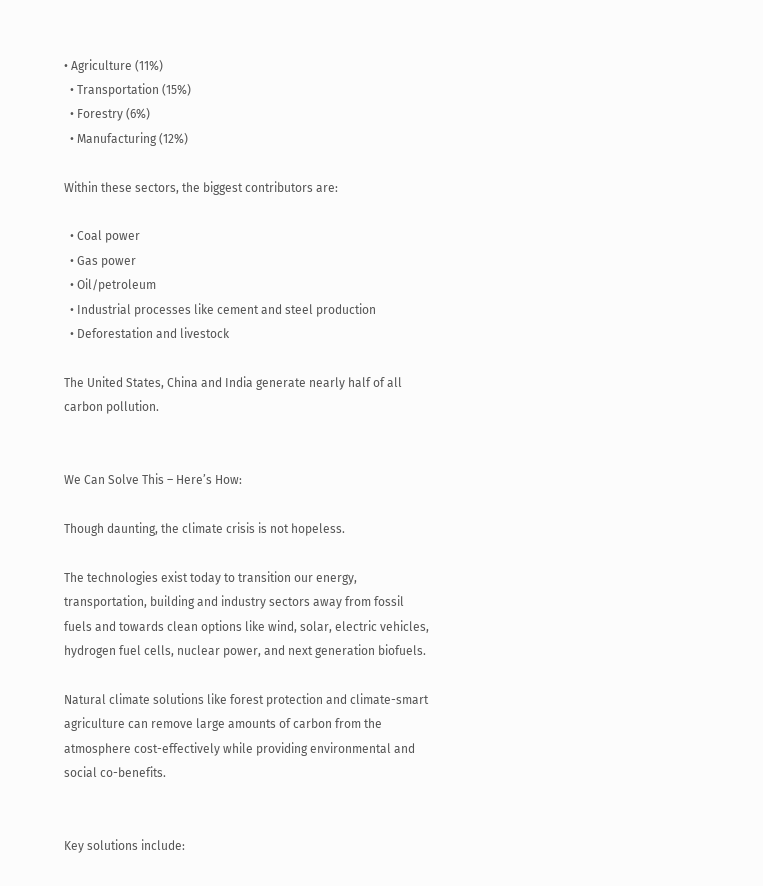• Agriculture (11%)
  • Transportation (15%)
  • Forestry (6%)
  • Manufacturing (12%)

Within these sectors, the biggest contributors are:

  • Coal power
  • Gas power
  • Oil/petroleum
  • Industrial processes like cement and steel production
  • Deforestation and livestock

The United States, China and India generate nearly half of all carbon pollution.


We Can Solve This – Here’s How:

Though daunting, the climate crisis is not hopeless.

The technologies exist today to transition our energy, transportation, building and industry sectors away from fossil fuels and towards clean options like wind, solar, electric vehicles, hydrogen fuel cells, nuclear power, and next generation biofuels.

Natural climate solutions like forest protection and climate-smart agriculture can remove large amounts of carbon from the atmosphere cost-effectively while providing environmental and social co-benefits.


Key solutions include: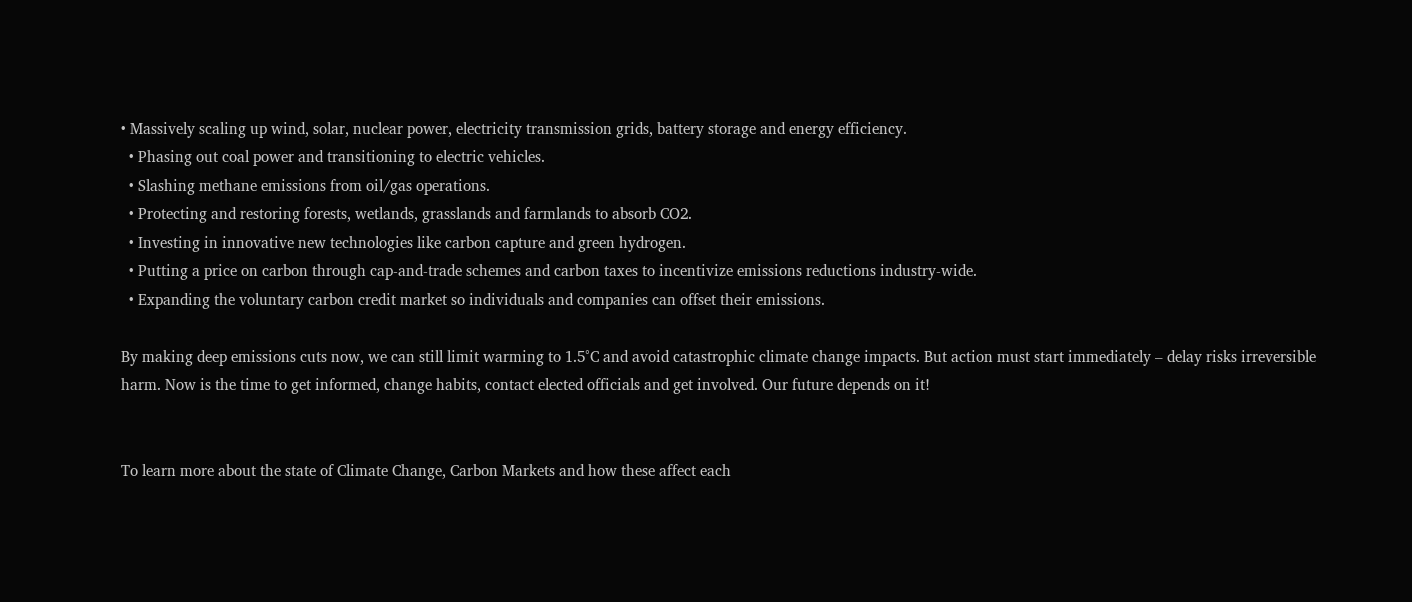• Massively scaling up wind, solar, nuclear power, electricity transmission grids, battery storage and energy efficiency.
  • Phasing out coal power and transitioning to electric vehicles.
  • Slashing methane emissions from oil/gas operations.
  • Protecting and restoring forests, wetlands, grasslands and farmlands to absorb CO2.
  • Investing in innovative new technologies like carbon capture and green hydrogen.
  • Putting a price on carbon through cap-and-trade schemes and carbon taxes to incentivize emissions reductions industry-wide.
  • Expanding the voluntary carbon credit market so individuals and companies can offset their emissions.

By making deep emissions cuts now, we can still limit warming to 1.5°C and avoid catastrophic climate change impacts. But action must start immediately – delay risks irreversible harm. Now is the time to get informed, change habits, contact elected officials and get involved. Our future depends on it!


To learn more about the state of Climate Change, Carbon Markets and how these affect each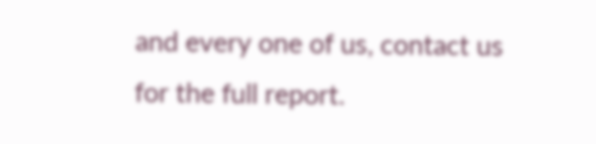and every one of us, contact us for the full report.